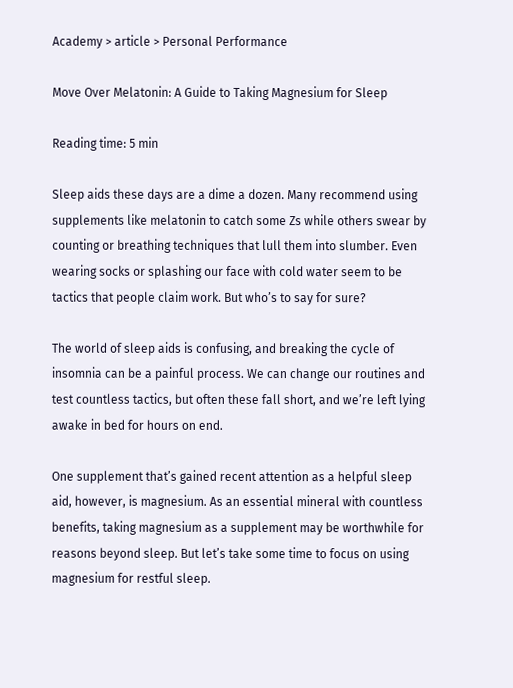Academy > article > Personal Performance

Move Over Melatonin: A Guide to Taking Magnesium for Sleep

Reading time: 5 min

Sleep aids these days are a dime a dozen. Many recommend using supplements like melatonin to catch some Zs while others swear by counting or breathing techniques that lull them into slumber. Even wearing socks or splashing our face with cold water seem to be tactics that people claim work. But who’s to say for sure?

The world of sleep aids is confusing, and breaking the cycle of insomnia can be a painful process. We can change our routines and test countless tactics, but often these fall short, and we’re left lying awake in bed for hours on end.

One supplement that’s gained recent attention as a helpful sleep aid, however, is magnesium. As an essential mineral with countless benefits, taking magnesium as a supplement may be worthwhile for reasons beyond sleep. But let’s take some time to focus on using magnesium for restful sleep.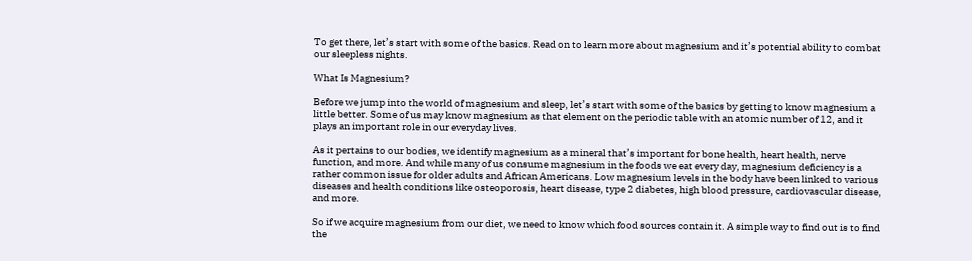To get there, let’s start with some of the basics. Read on to learn more about magnesium and it’s potential ability to combat our sleepless nights.

What Is Magnesium?

Before we jump into the world of magnesium and sleep, let’s start with some of the basics by getting to know magnesium a little better. Some of us may know magnesium as that element on the periodic table with an atomic number of 12, and it plays an important role in our everyday lives.

As it pertains to our bodies, we identify magnesium as a mineral that’s important for bone health, heart health, nerve function, and more. And while many of us consume magnesium in the foods we eat every day, magnesium deficiency is a rather common issue for older adults and African Americans. Low magnesium levels in the body have been linked to various diseases and health conditions like osteoporosis, heart disease, type 2 diabetes, high blood pressure, cardiovascular disease, and more.

So if we acquire magnesium from our diet, we need to know which food sources contain it. A simple way to find out is to find the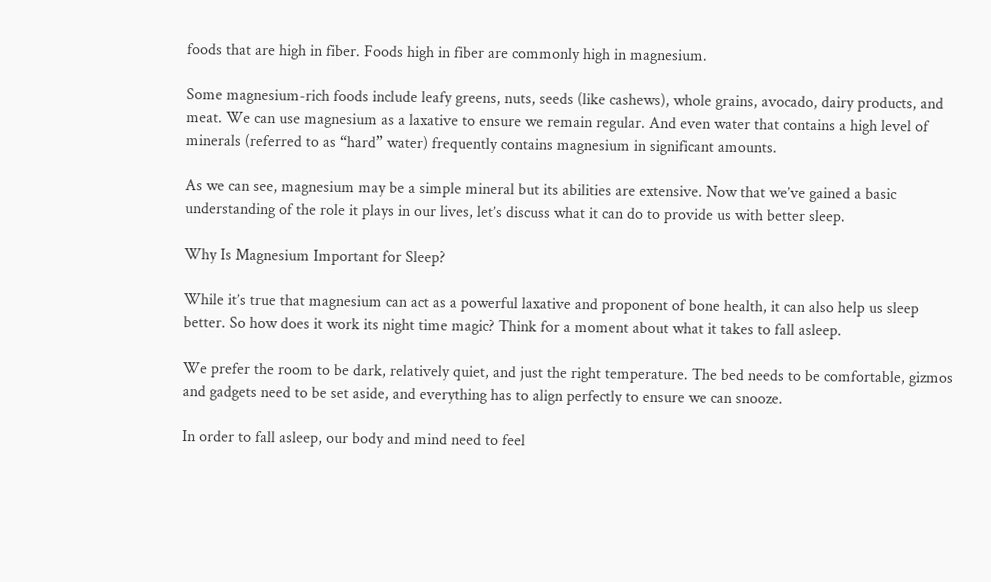foods that are high in fiber. Foods high in fiber are commonly high in magnesium.

Some magnesium-rich foods include leafy greens, nuts, seeds (like cashews), whole grains, avocado, dairy products, and meat. We can use magnesium as a laxative to ensure we remain regular. And even water that contains a high level of minerals (referred to as “hard” water) frequently contains magnesium in significant amounts.

As we can see, magnesium may be a simple mineral but its abilities are extensive. Now that we’ve gained a basic understanding of the role it plays in our lives, let’s discuss what it can do to provide us with better sleep.

Why Is Magnesium Important for Sleep?

While it’s true that magnesium can act as a powerful laxative and proponent of bone health, it can also help us sleep better. So how does it work its night time magic? Think for a moment about what it takes to fall asleep.

We prefer the room to be dark, relatively quiet, and just the right temperature. The bed needs to be comfortable, gizmos and gadgets need to be set aside, and everything has to align perfectly to ensure we can snooze.

In order to fall asleep, our body and mind need to feel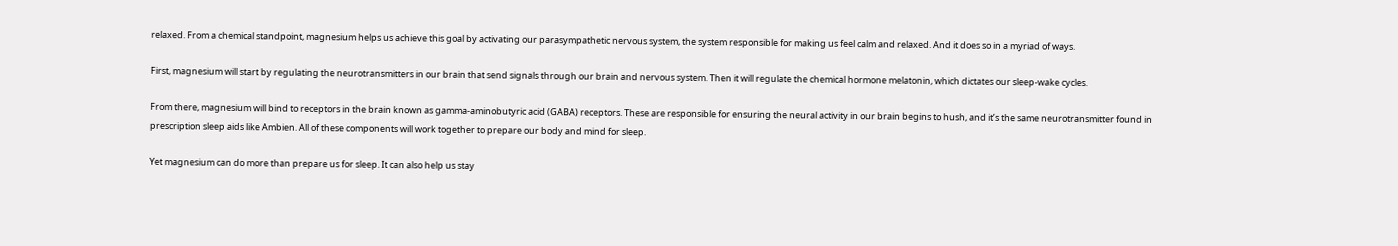relaxed. From a chemical standpoint, magnesium helps us achieve this goal by activating our parasympathetic nervous system, the system responsible for making us feel calm and relaxed. And it does so in a myriad of ways.

First, magnesium will start by regulating the neurotransmitters in our brain that send signals through our brain and nervous system. Then it will regulate the chemical hormone melatonin, which dictates our sleep-wake cycles.

From there, magnesium will bind to receptors in the brain known as gamma-aminobutyric acid (GABA) receptors. These are responsible for ensuring the neural activity in our brain begins to hush, and it’s the same neurotransmitter found in prescription sleep aids like Ambien. All of these components will work together to prepare our body and mind for sleep.

Yet magnesium can do more than prepare us for sleep. It can also help us stay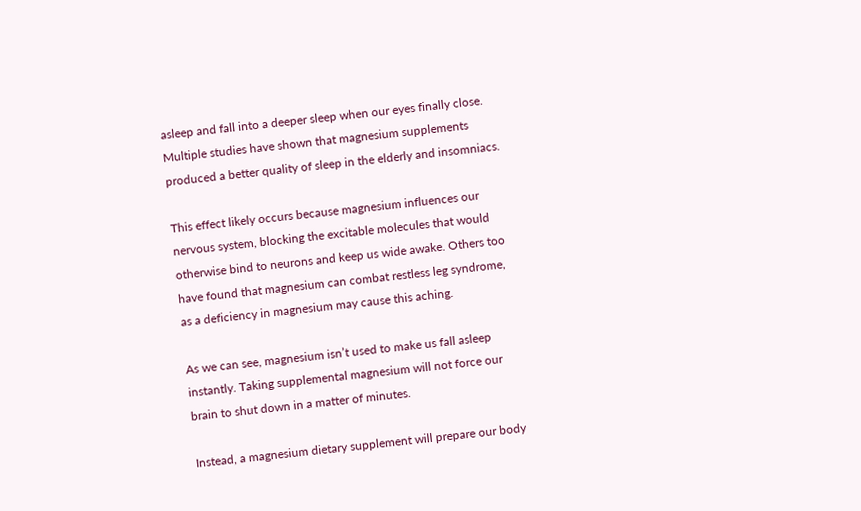asleep and fall into a deeper sleep when our eyes finally close. Multiple studies have shown that magnesium supplements produced a better quality of sleep in the elderly and insomniacs.

This effect likely occurs because magnesium influences our nervous system, blocking the excitable molecules that would otherwise bind to neurons and keep us wide awake. Others too have found that magnesium can combat restless leg syndrome, as a deficiency in magnesium may cause this aching.

As we can see, magnesium isn’t used to make us fall asleep instantly. Taking supplemental magnesium will not force our brain to shut down in a matter of minutes.

Instead, a magnesium dietary supplement will prepare our body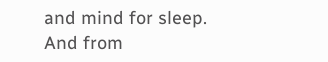and mind for sleep. And from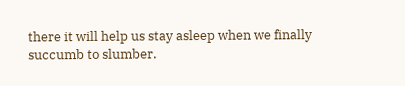there it will help us stay asleep when we finally succumb to slumber.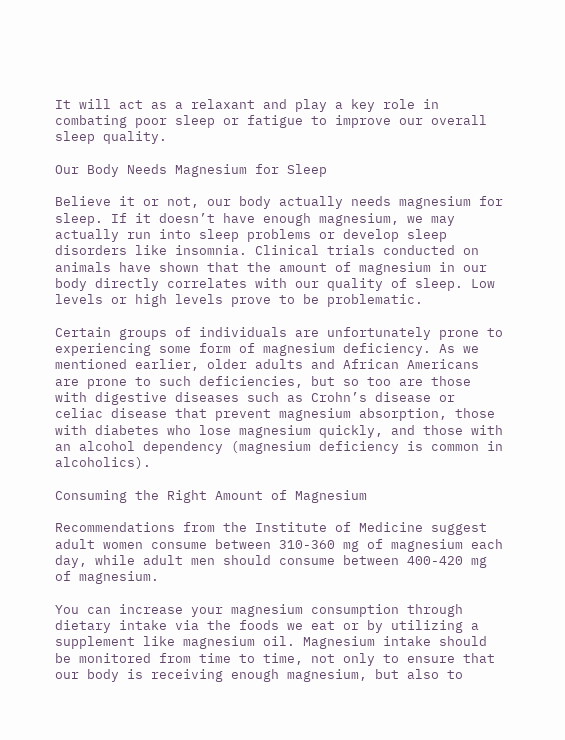It will act as a relaxant and play a key role in combating poor sleep or fatigue to improve our overall sleep quality.

Our Body Needs Magnesium for Sleep

Believe it or not, our body actually needs magnesium for sleep. If it doesn’t have enough magnesium, we may actually run into sleep problems or develop sleep disorders like insomnia. Clinical trials conducted on animals have shown that the amount of magnesium in our body directly correlates with our quality of sleep. Low levels or high levels prove to be problematic.

Certain groups of individuals are unfortunately prone to experiencing some form of magnesium deficiency. As we mentioned earlier, older adults and African Americans are prone to such deficiencies, but so too are those with digestive diseases such as Crohn’s disease or celiac disease that prevent magnesium absorption, those with diabetes who lose magnesium quickly, and those with an alcohol dependency (magnesium deficiency is common in alcoholics).

Consuming the Right Amount of Magnesium

Recommendations from the Institute of Medicine suggest adult women consume between 310-360 mg of magnesium each day, while adult men should consume between 400-420 mg of magnesium.

You can increase your magnesium consumption through dietary intake via the foods we eat or by utilizing a supplement like magnesium oil. Magnesium intake should be monitored from time to time, not only to ensure that our body is receiving enough magnesium, but also to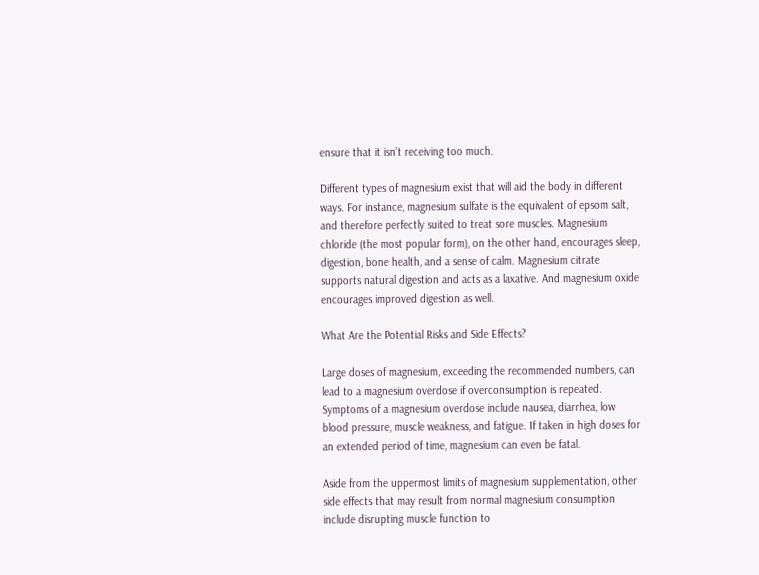ensure that it isn’t receiving too much.

Different types of magnesium exist that will aid the body in different ways. For instance, magnesium sulfate is the equivalent of epsom salt, and therefore perfectly suited to treat sore muscles. Magnesium chloride (the most popular form), on the other hand, encourages sleep, digestion, bone health, and a sense of calm. Magnesium citrate supports natural digestion and acts as a laxative. And magnesium oxide encourages improved digestion as well.

What Are the Potential Risks and Side Effects?

Large doses of magnesium, exceeding the recommended numbers, can lead to a magnesium overdose if overconsumption is repeated. Symptoms of a magnesium overdose include nausea, diarrhea, low blood pressure, muscle weakness, and fatigue. If taken in high doses for an extended period of time, magnesium can even be fatal.

Aside from the uppermost limits of magnesium supplementation, other side effects that may result from normal magnesium consumption include disrupting muscle function to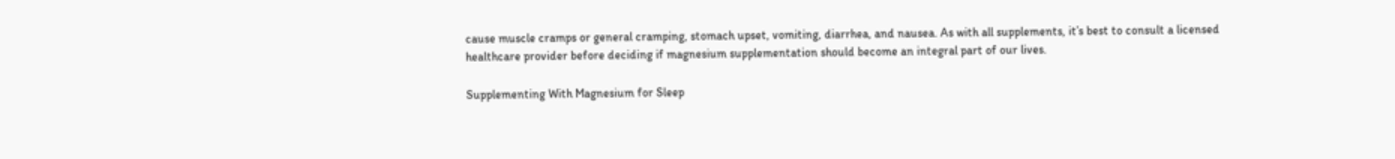cause muscle cramps or general cramping, stomach upset, vomiting, diarrhea, and nausea. As with all supplements, it’s best to consult a licensed healthcare provider before deciding if magnesium supplementation should become an integral part of our lives.

Supplementing With Magnesium for Sleep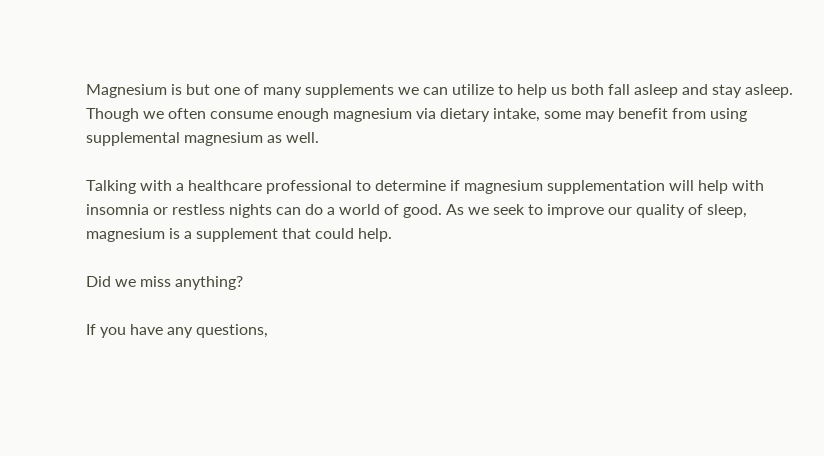Magnesium is but one of many supplements we can utilize to help us both fall asleep and stay asleep. Though we often consume enough magnesium via dietary intake, some may benefit from using supplemental magnesium as well.

Talking with a healthcare professional to determine if magnesium supplementation will help with insomnia or restless nights can do a world of good. As we seek to improve our quality of sleep, magnesium is a supplement that could help.

Did we miss anything?

If you have any questions,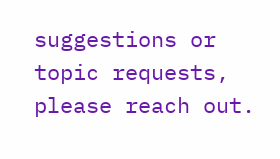suggestions or topic requests, please reach out.